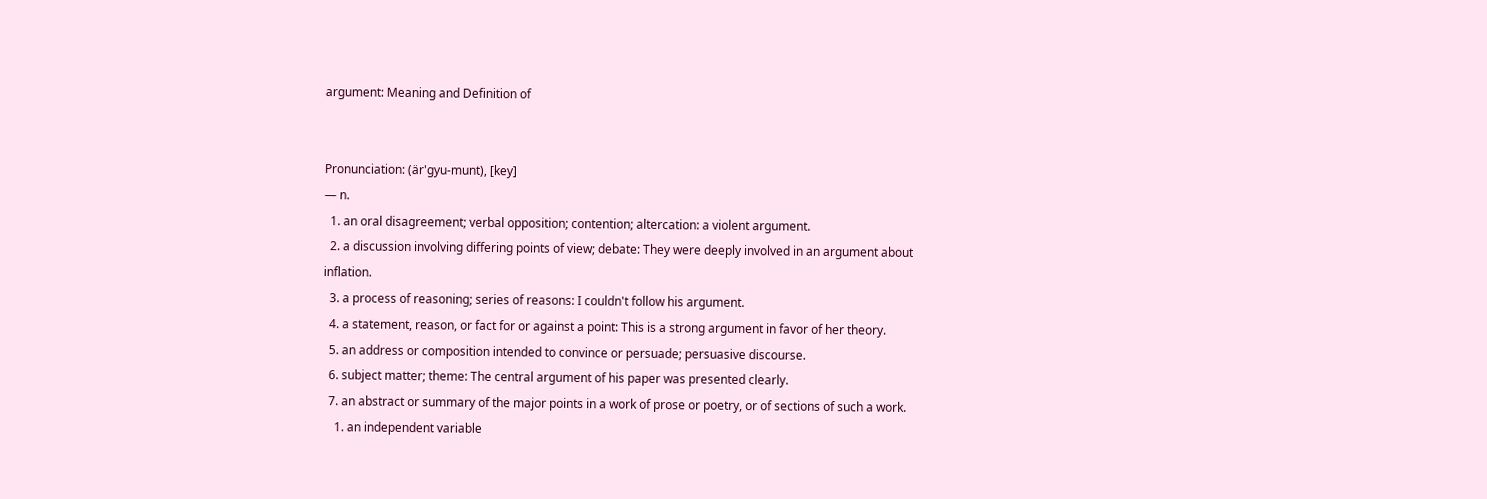argument: Meaning and Definition of


Pronunciation: (är'gyu-munt), [key]
— n.
  1. an oral disagreement; verbal opposition; contention; altercation: a violent argument.
  2. a discussion involving differing points of view; debate: They were deeply involved in an argument about inflation.
  3. a process of reasoning; series of reasons: I couldn't follow his argument.
  4. a statement, reason, or fact for or against a point: This is a strong argument in favor of her theory.
  5. an address or composition intended to convince or persuade; persuasive discourse.
  6. subject matter; theme: The central argument of his paper was presented clearly.
  7. an abstract or summary of the major points in a work of prose or poetry, or of sections of such a work.
    1. an independent variable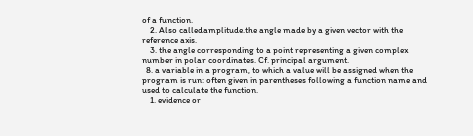of a function.
    2. Also calledamplitude.the angle made by a given vector with the reference axis.
    3. the angle corresponding to a point representing a given complex number in polar coordinates. Cf. principal argument.
  8. a variable in a program, to which a value will be assigned when the program is run: often given in parentheses following a function name and used to calculate the function.
    1. evidence or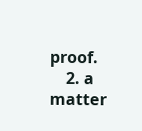proof.
    2. a matter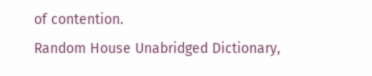of contention.
Random House Unabridged Dictionary,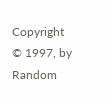Copyright © 1997, by Random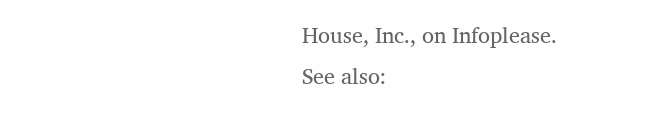House, Inc., on Infoplease.
See also: